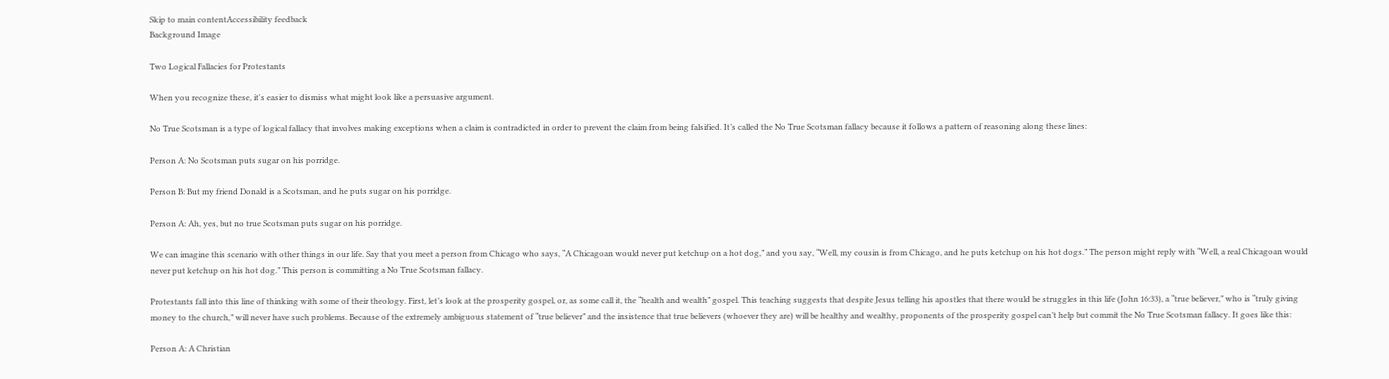Skip to main contentAccessibility feedback
Background Image

Two Logical Fallacies for Protestants

When you recognize these, it's easier to dismiss what might look like a persuasive argument.

No True Scotsman is a type of logical fallacy that involves making exceptions when a claim is contradicted in order to prevent the claim from being falsified. It’s called the No True Scotsman fallacy because it follows a pattern of reasoning along these lines:

Person A: No Scotsman puts sugar on his porridge.

Person B: But my friend Donald is a Scotsman, and he puts sugar on his porridge.

Person A: Ah, yes, but no true Scotsman puts sugar on his porridge.

We can imagine this scenario with other things in our life. Say that you meet a person from Chicago who says, “A Chicagoan would never put ketchup on a hot dog,” and you say, “Well, my cousin is from Chicago, and he puts ketchup on his hot dogs.” The person might reply with “Well, a real Chicagoan would never put ketchup on his hot dog.” This person is committing a No True Scotsman fallacy.

Protestants fall into this line of thinking with some of their theology. First, let’s look at the prosperity gospel, or, as some call it, the “health and wealth” gospel. This teaching suggests that despite Jesus telling his apostles that there would be struggles in this life (John 16:33), a “true believer,” who is “truly giving money to the church,” will never have such problems. Because of the extremely ambiguous statement of “true believer” and the insistence that true believers (whoever they are) will be healthy and wealthy, proponents of the prosperity gospel can’t help but commit the No True Scotsman fallacy. It goes like this:

Person A: A Christian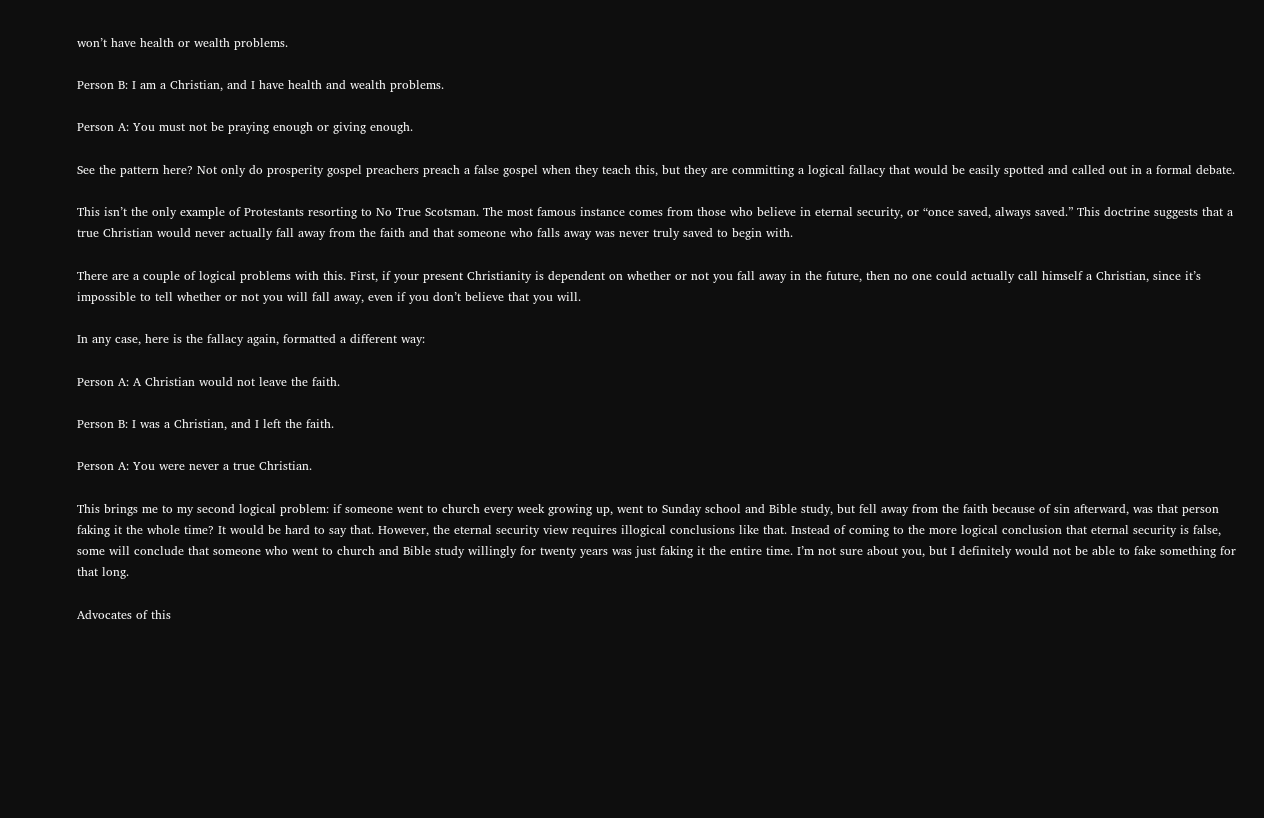won’t have health or wealth problems.

Person B: I am a Christian, and I have health and wealth problems.

Person A: You must not be praying enough or giving enough.

See the pattern here? Not only do prosperity gospel preachers preach a false gospel when they teach this, but they are committing a logical fallacy that would be easily spotted and called out in a formal debate.

This isn’t the only example of Protestants resorting to No True Scotsman. The most famous instance comes from those who believe in eternal security, or “once saved, always saved.” This doctrine suggests that a true Christian would never actually fall away from the faith and that someone who falls away was never truly saved to begin with.

There are a couple of logical problems with this. First, if your present Christianity is dependent on whether or not you fall away in the future, then no one could actually call himself a Christian, since it’s impossible to tell whether or not you will fall away, even if you don’t believe that you will.

In any case, here is the fallacy again, formatted a different way:

Person A: A Christian would not leave the faith.

Person B: I was a Christian, and I left the faith.

Person A: You were never a true Christian.

This brings me to my second logical problem: if someone went to church every week growing up, went to Sunday school and Bible study, but fell away from the faith because of sin afterward, was that person faking it the whole time? It would be hard to say that. However, the eternal security view requires illogical conclusions like that. Instead of coming to the more logical conclusion that eternal security is false, some will conclude that someone who went to church and Bible study willingly for twenty years was just faking it the entire time. I’m not sure about you, but I definitely would not be able to fake something for that long.

Advocates of this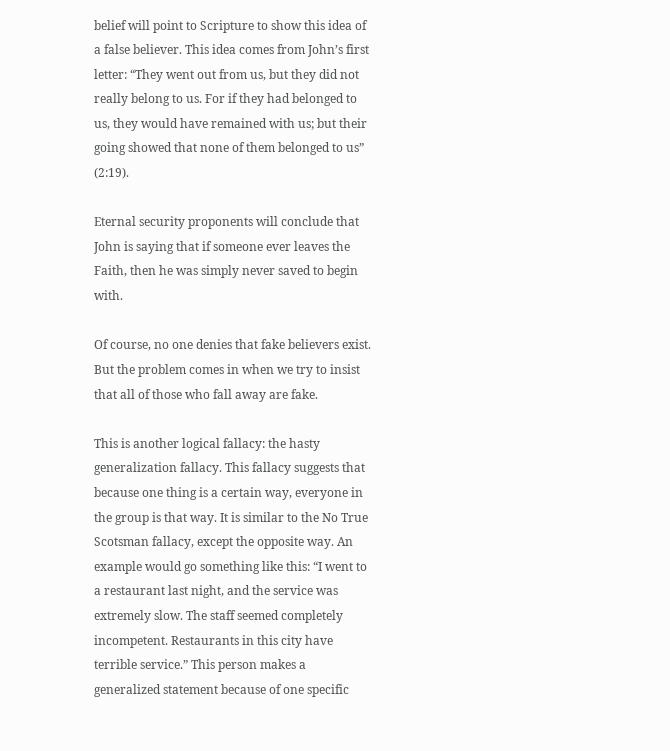belief will point to Scripture to show this idea of a false believer. This idea comes from John’s first letter: “They went out from us, but they did not really belong to us. For if they had belonged to us, they would have remained with us; but their going showed that none of them belonged to us” (2:19).

Eternal security proponents will conclude that John is saying that if someone ever leaves the Faith, then he was simply never saved to begin with.

Of course, no one denies that fake believers exist. But the problem comes in when we try to insist that all of those who fall away are fake.

This is another logical fallacy: the hasty generalization fallacy. This fallacy suggests that because one thing is a certain way, everyone in the group is that way. It is similar to the No True Scotsman fallacy, except the opposite way. An example would go something like this: “I went to a restaurant last night, and the service was extremely slow. The staff seemed completely incompetent. Restaurants in this city have terrible service.” This person makes a generalized statement because of one specific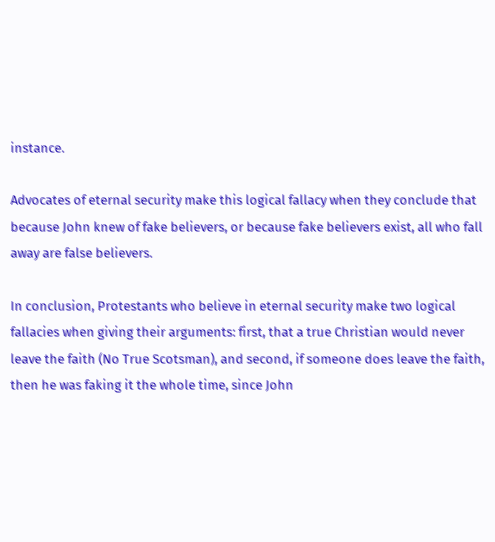instance.

Advocates of eternal security make this logical fallacy when they conclude that because John knew of fake believers, or because fake believers exist, all who fall away are false believers.

In conclusion, Protestants who believe in eternal security make two logical fallacies when giving their arguments: first, that a true Christian would never leave the faith (No True Scotsman), and second, if someone does leave the faith, then he was faking it the whole time, since John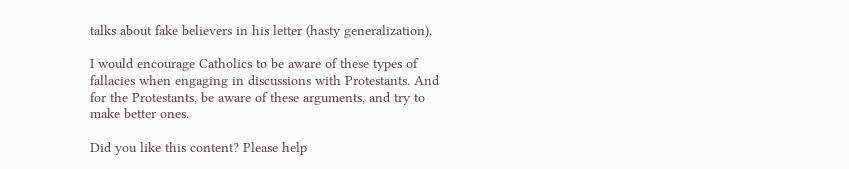talks about fake believers in his letter (hasty generalization).

I would encourage Catholics to be aware of these types of fallacies when engaging in discussions with Protestants. And for the Protestants, be aware of these arguments, and try to make better ones.

Did you like this content? Please help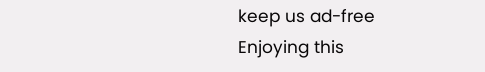keep us ad-free
Enjoying this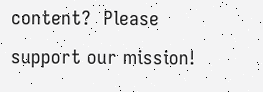content?  Please support our mission!